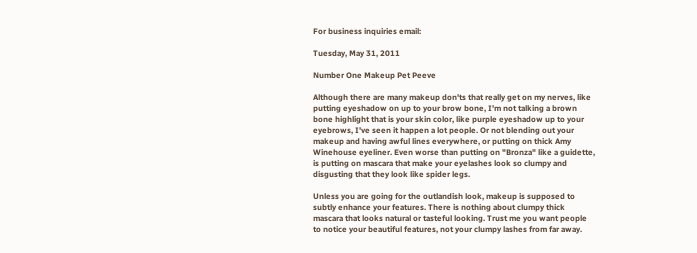For business inquiries email:

Tuesday, May 31, 2011

Number One Makeup Pet Peeve

Although there are many makeup don'ts that really get on my nerves, like putting eyeshadow on up to your brow bone, I'm not talking a brown bone highlight that is your skin color, like purple eyeshadow up to your eyebrows, I've seen it happen a lot people. Or not blending out your makeup and having awful lines everywhere, or putting on thick Amy Winehouse eyeliner. Even worse than putting on "Bronza" like a guidette, is putting on mascara that make your eyelashes look so clumpy and disgusting that they look like spider legs.

Unless you are going for the outlandish look, makeup is supposed to subtly enhance your features. There is nothing about clumpy thick mascara that looks natural or tasteful looking. Trust me you want people to notice your beautiful features, not your clumpy lashes from far away.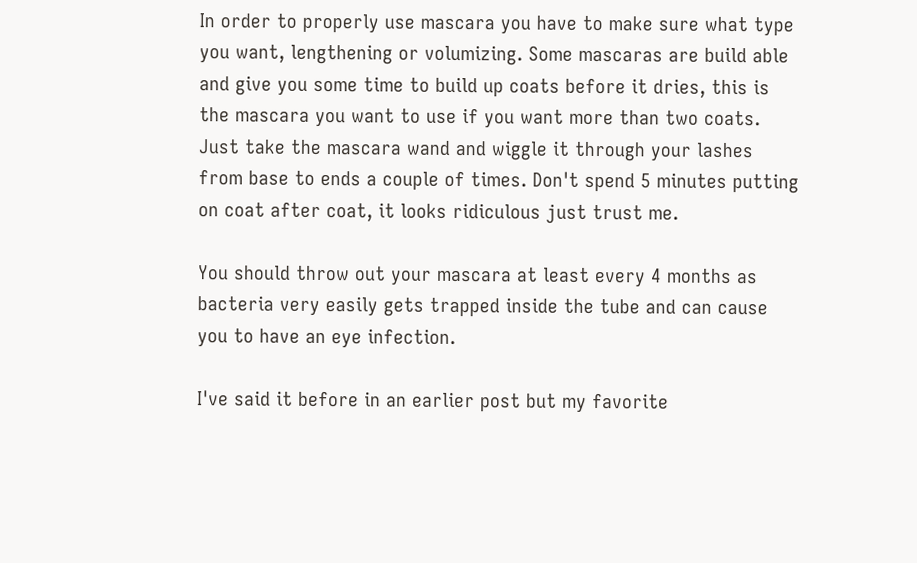In order to properly use mascara you have to make sure what type you want, lengthening or volumizing. Some mascaras are build able and give you some time to build up coats before it dries, this is the mascara you want to use if you want more than two coats. Just take the mascara wand and wiggle it through your lashes from base to ends a couple of times. Don't spend 5 minutes putting on coat after coat, it looks ridiculous just trust me.

You should throw out your mascara at least every 4 months as bacteria very easily gets trapped inside the tube and can cause you to have an eye infection.

I've said it before in an earlier post but my favorite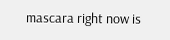mascara right now is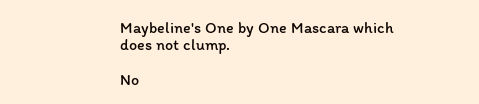Maybeline's One by One Mascara which does not clump.

No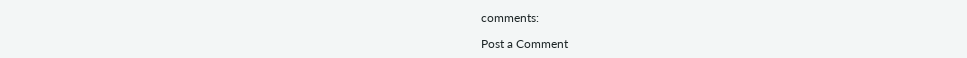comments:

Post a Comment